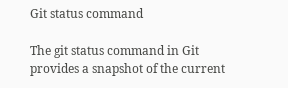Git status command

The git status command in Git provides a snapshot of the current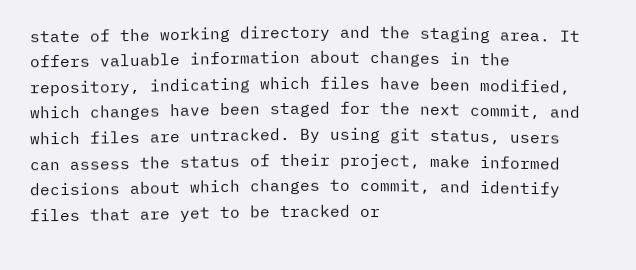state of the working directory and the staging area. It offers valuable information about changes in the repository, indicating which files have been modified, which changes have been staged for the next commit, and which files are untracked. By using git status, users can assess the status of their project, make informed decisions about which changes to commit, and identify files that are yet to be tracked or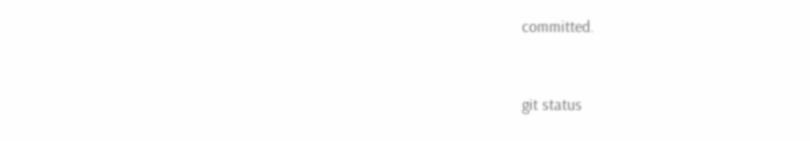committed.


git status